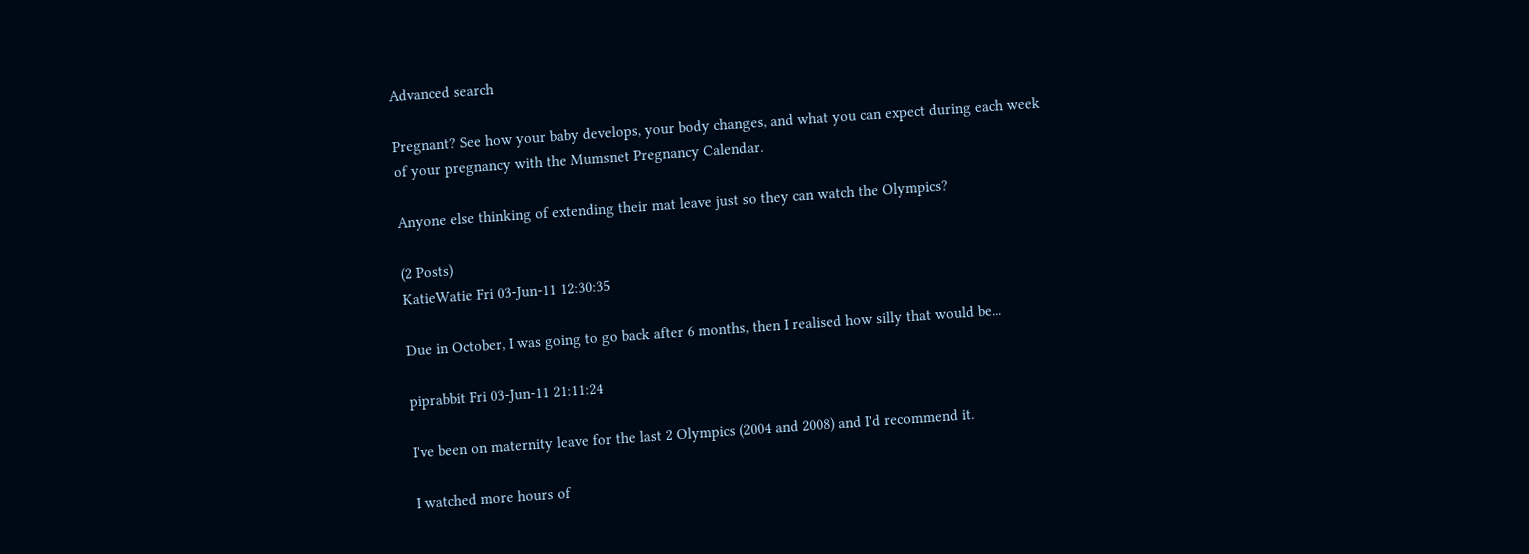Advanced search

Pregnant? See how your baby develops, your body changes, and what you can expect during each week of your pregnancy with the Mumsnet Pregnancy Calendar.

Anyone else thinking of extending their mat leave just so they can watch the Olympics?

(2 Posts)
KatieWatie Fri 03-Jun-11 12:30:35

Due in October, I was going to go back after 6 months, then I realised how silly that would be...

piprabbit Fri 03-Jun-11 21:11:24

I've been on maternity leave for the last 2 Olympics (2004 and 2008) and I'd recommend it.

I watched more hours of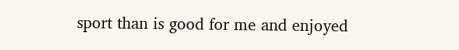sport than is good for me and enjoyed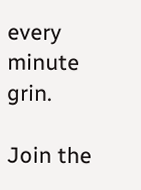every minute grin.

Join the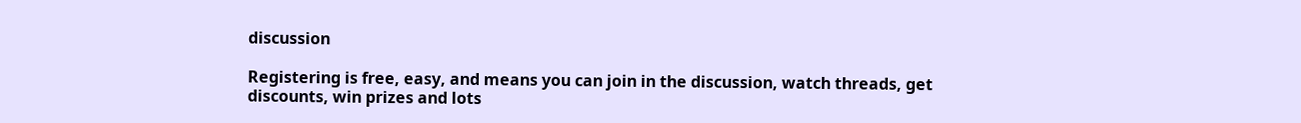discussion

Registering is free, easy, and means you can join in the discussion, watch threads, get discounts, win prizes and lots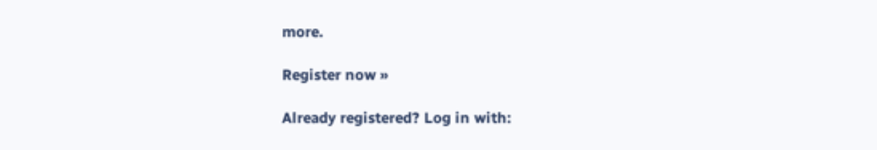more.

Register now »

Already registered? Log in with: